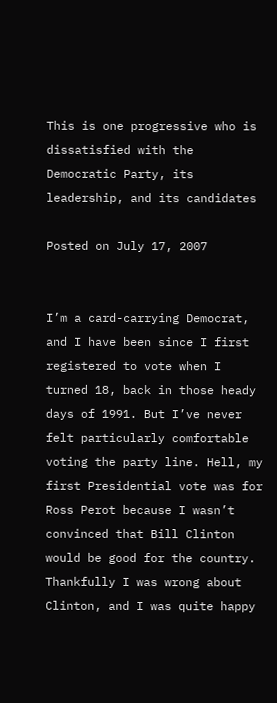This is one progressive who is dissatisfied with the Democratic Party, its leadership, and its candidates

Posted on July 17, 2007


I’m a card-carrying Democrat, and I have been since I first registered to vote when I turned 18, back in those heady days of 1991. But I’ve never felt particularly comfortable voting the party line. Hell, my first Presidential vote was for Ross Perot because I wasn’t convinced that Bill Clinton would be good for the country. Thankfully I was wrong about Clinton, and I was quite happy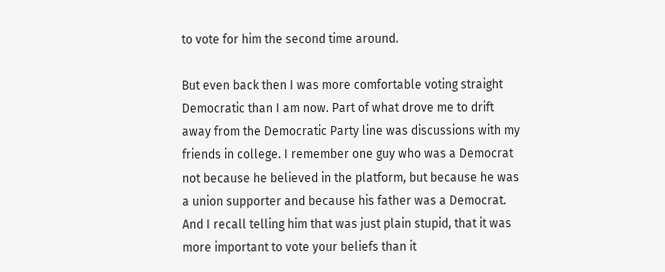to vote for him the second time around.

But even back then I was more comfortable voting straight Democratic than I am now. Part of what drove me to drift away from the Democratic Party line was discussions with my friends in college. I remember one guy who was a Democrat not because he believed in the platform, but because he was a union supporter and because his father was a Democrat. And I recall telling him that was just plain stupid, that it was more important to vote your beliefs than it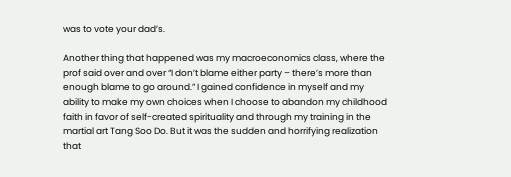was to vote your dad’s.

Another thing that happened was my macroeconomics class, where the prof said over and over “I don’t blame either party – there’s more than enough blame to go around.” I gained confidence in myself and my ability to make my own choices when I choose to abandon my childhood faith in favor of self-created spirituality and through my training in the martial art Tang Soo Do. But it was the sudden and horrifying realization that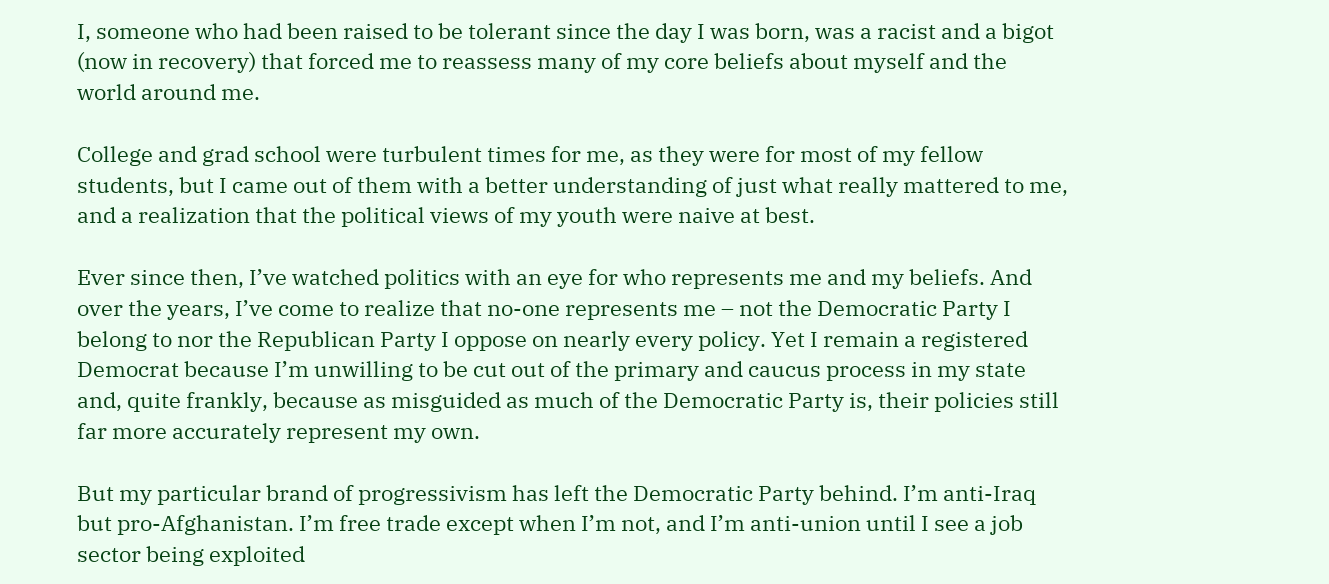I, someone who had been raised to be tolerant since the day I was born, was a racist and a bigot (now in recovery) that forced me to reassess many of my core beliefs about myself and the world around me.

College and grad school were turbulent times for me, as they were for most of my fellow students, but I came out of them with a better understanding of just what really mattered to me, and a realization that the political views of my youth were naive at best.

Ever since then, I’ve watched politics with an eye for who represents me and my beliefs. And over the years, I’ve come to realize that no-one represents me – not the Democratic Party I belong to nor the Republican Party I oppose on nearly every policy. Yet I remain a registered Democrat because I’m unwilling to be cut out of the primary and caucus process in my state and, quite frankly, because as misguided as much of the Democratic Party is, their policies still far more accurately represent my own.

But my particular brand of progressivism has left the Democratic Party behind. I’m anti-Iraq but pro-Afghanistan. I’m free trade except when I’m not, and I’m anti-union until I see a job sector being exploited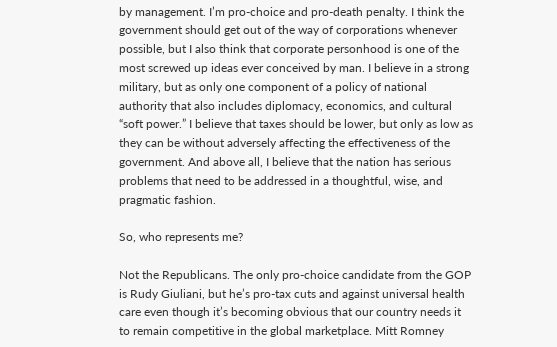by management. I’m pro-choice and pro-death penalty. I think the government should get out of the way of corporations whenever possible, but I also think that corporate personhood is one of the most screwed up ideas ever conceived by man. I believe in a strong military, but as only one component of a policy of national authority that also includes diplomacy, economics, and cultural “soft power.” I believe that taxes should be lower, but only as low as they can be without adversely affecting the effectiveness of the government. And above all, I believe that the nation has serious problems that need to be addressed in a thoughtful, wise, and pragmatic fashion.

So, who represents me?

Not the Republicans. The only pro-choice candidate from the GOP is Rudy Giuliani, but he’s pro-tax cuts and against universal health care even though it’s becoming obvious that our country needs it to remain competitive in the global marketplace. Mitt Romney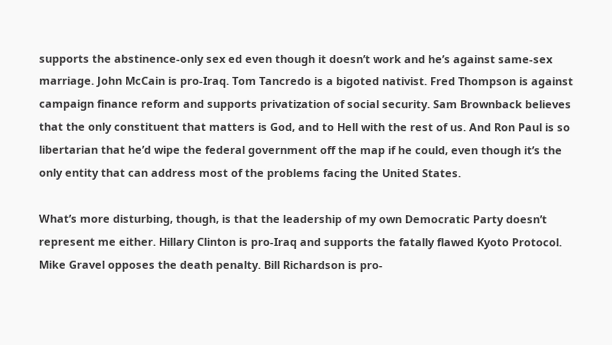supports the abstinence-only sex ed even though it doesn’t work and he’s against same-sex marriage. John McCain is pro-Iraq. Tom Tancredo is a bigoted nativist. Fred Thompson is against campaign finance reform and supports privatization of social security. Sam Brownback believes that the only constituent that matters is God, and to Hell with the rest of us. And Ron Paul is so libertarian that he’d wipe the federal government off the map if he could, even though it’s the only entity that can address most of the problems facing the United States.

What’s more disturbing, though, is that the leadership of my own Democratic Party doesn’t represent me either. Hillary Clinton is pro-Iraq and supports the fatally flawed Kyoto Protocol. Mike Gravel opposes the death penalty. Bill Richardson is pro-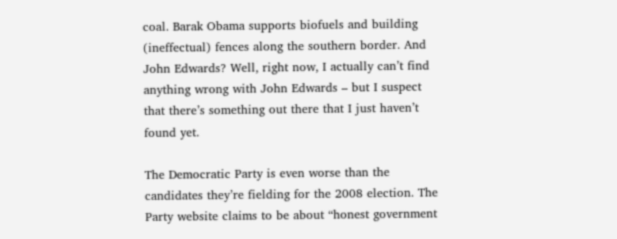coal. Barak Obama supports biofuels and building (ineffectual) fences along the southern border. And John Edwards? Well, right now, I actually can’t find anything wrong with John Edwards – but I suspect that there’s something out there that I just haven’t found yet.

The Democratic Party is even worse than the candidates they’re fielding for the 2008 election. The Party website claims to be about “honest government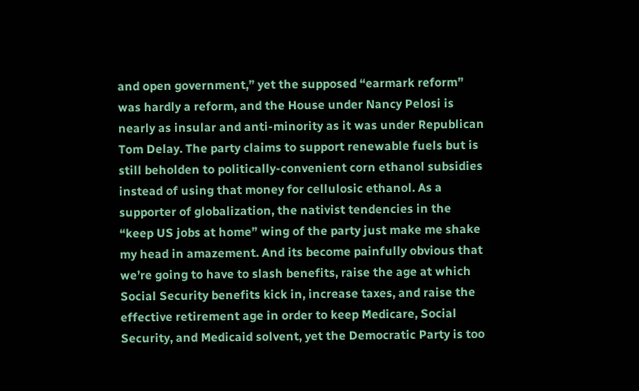and open government,” yet the supposed “earmark reform” was hardly a reform, and the House under Nancy Pelosi is nearly as insular and anti-minority as it was under Republican Tom Delay. The party claims to support renewable fuels but is still beholden to politically-convenient corn ethanol subsidies instead of using that money for cellulosic ethanol. As a supporter of globalization, the nativist tendencies in the “keep US jobs at home” wing of the party just make me shake my head in amazement. And its become painfully obvious that we’re going to have to slash benefits, raise the age at which Social Security benefits kick in, increase taxes, and raise the effective retirement age in order to keep Medicare, Social Security, and Medicaid solvent, yet the Democratic Party is too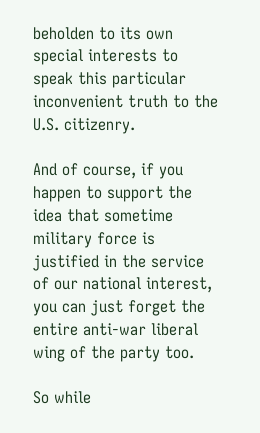beholden to its own special interests to speak this particular inconvenient truth to the U.S. citizenry.

And of course, if you happen to support the idea that sometime military force is justified in the service of our national interest, you can just forget the entire anti-war liberal wing of the party too.

So while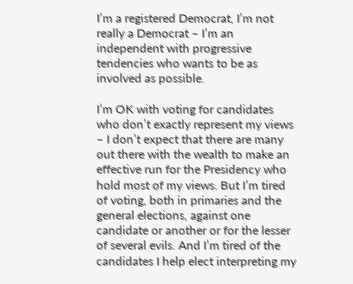I’m a registered Democrat, I’m not really a Democrat – I’m an independent with progressive tendencies who wants to be as involved as possible.

I’m OK with voting for candidates who don’t exactly represent my views – I don’t expect that there are many out there with the wealth to make an effective run for the Presidency who hold most of my views. But I’m tired of voting, both in primaries and the general elections, against one candidate or another or for the lesser of several evils. And I’m tired of the candidates I help elect interpreting my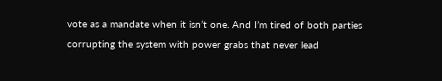vote as a mandate when it isn’t one. And I’m tired of both parties corrupting the system with power grabs that never lead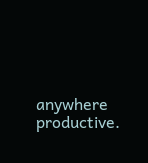anywhere productive.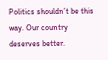Politics shouldn’t be this way. Our country deserves better.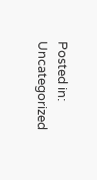Posted in: Uncategorized